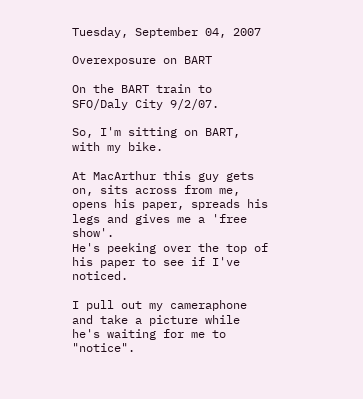Tuesday, September 04, 2007

Overexposure on BART

On the BART train to SFO/Daly City 9/2/07.

So, I'm sitting on BART, with my bike.

At MacArthur this guy gets on, sits across from me, opens his paper, spreads his legs and gives me a 'free show'.
He's peeking over the top of his paper to see if I've noticed.

I pull out my cameraphone and take a picture while he's waiting for me to "notice".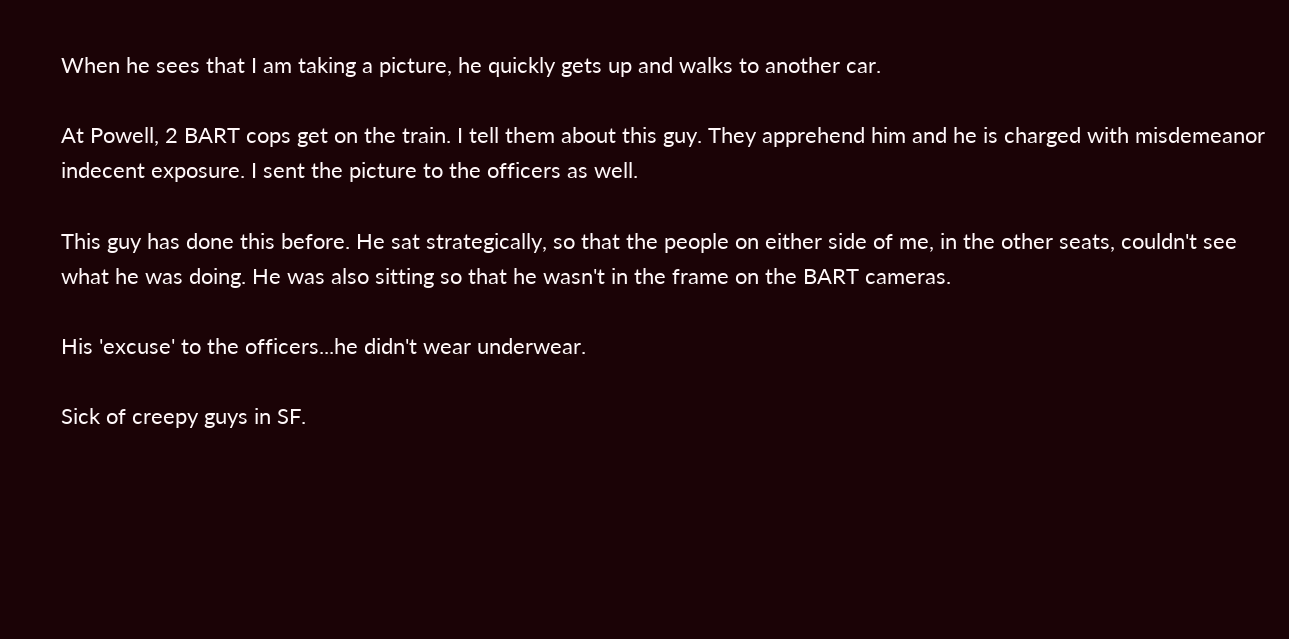When he sees that I am taking a picture, he quickly gets up and walks to another car.

At Powell, 2 BART cops get on the train. I tell them about this guy. They apprehend him and he is charged with misdemeanor indecent exposure. I sent the picture to the officers as well.

This guy has done this before. He sat strategically, so that the people on either side of me, in the other seats, couldn't see what he was doing. He was also sitting so that he wasn't in the frame on the BART cameras.

His 'excuse' to the officers...he didn't wear underwear.

Sick of creepy guys in SF.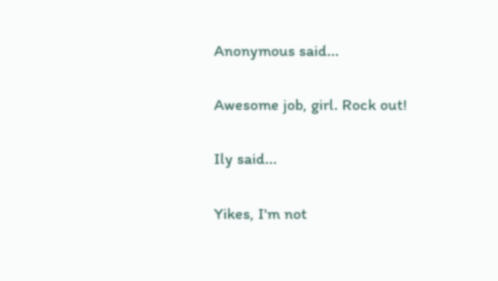Anonymous said...

Awesome job, girl. Rock out!

Ily said...

Yikes, I'm not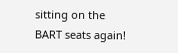sitting on the BART seats again!